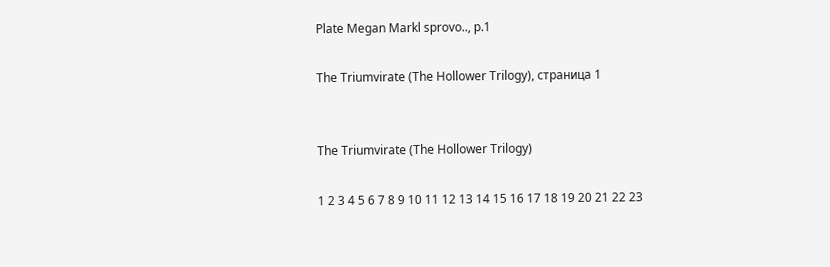Plate Megan Markl sprovo.., p.1

The Triumvirate (The Hollower Trilogy), страница 1


The Triumvirate (The Hollower Trilogy)

1 2 3 4 5 6 7 8 9 10 11 12 13 14 15 16 17 18 19 20 21 22 23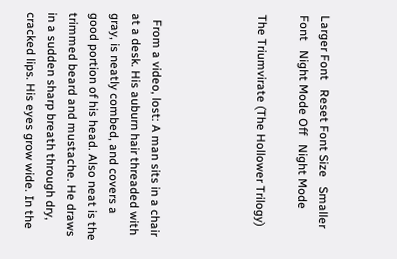Larger Font   Reset Font Size   Smaller Font   Night Mode Off   Night Mode

The Triumvirate (The Hollower Trilogy)




  From a video, lost: A man sits in a chair at a desk. His auburn hair threaded with gray, is neatly combed, and covers a good portion of his head. Also neat is the trimmed beard and mustache. He draws in a sudden sharp breath through dry, cracked lips. His eyes grow wide. In the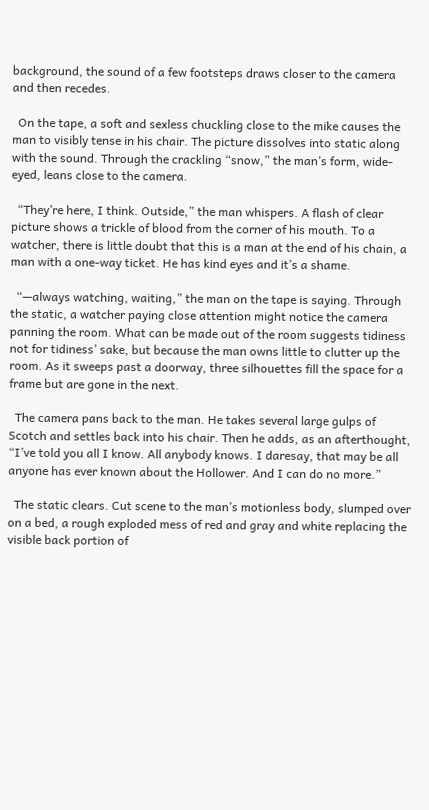background, the sound of a few footsteps draws closer to the camera and then recedes.

  On the tape, a soft and sexless chuckling close to the mike causes the man to visibly tense in his chair. The picture dissolves into static along with the sound. Through the crackling “snow,” the man’s form, wide-eyed, leans close to the camera.

  “They’re here, I think. Outside,” the man whispers. A flash of clear picture shows a trickle of blood from the corner of his mouth. To a watcher, there is little doubt that this is a man at the end of his chain, a man with a one-way ticket. He has kind eyes and it’s a shame.

  “—always watching, waiting,” the man on the tape is saying. Through the static, a watcher paying close attention might notice the camera panning the room. What can be made out of the room suggests tidiness not for tidiness’ sake, but because the man owns little to clutter up the room. As it sweeps past a doorway, three silhouettes fill the space for a frame but are gone in the next.

  The camera pans back to the man. He takes several large gulps of Scotch and settles back into his chair. Then he adds, as an afterthought, “I’ve told you all I know. All anybody knows. I daresay, that may be all anyone has ever known about the Hollower. And I can do no more.”

  The static clears. Cut scene to the man’s motionless body, slumped over on a bed, a rough exploded mess of red and gray and white replacing the visible back portion of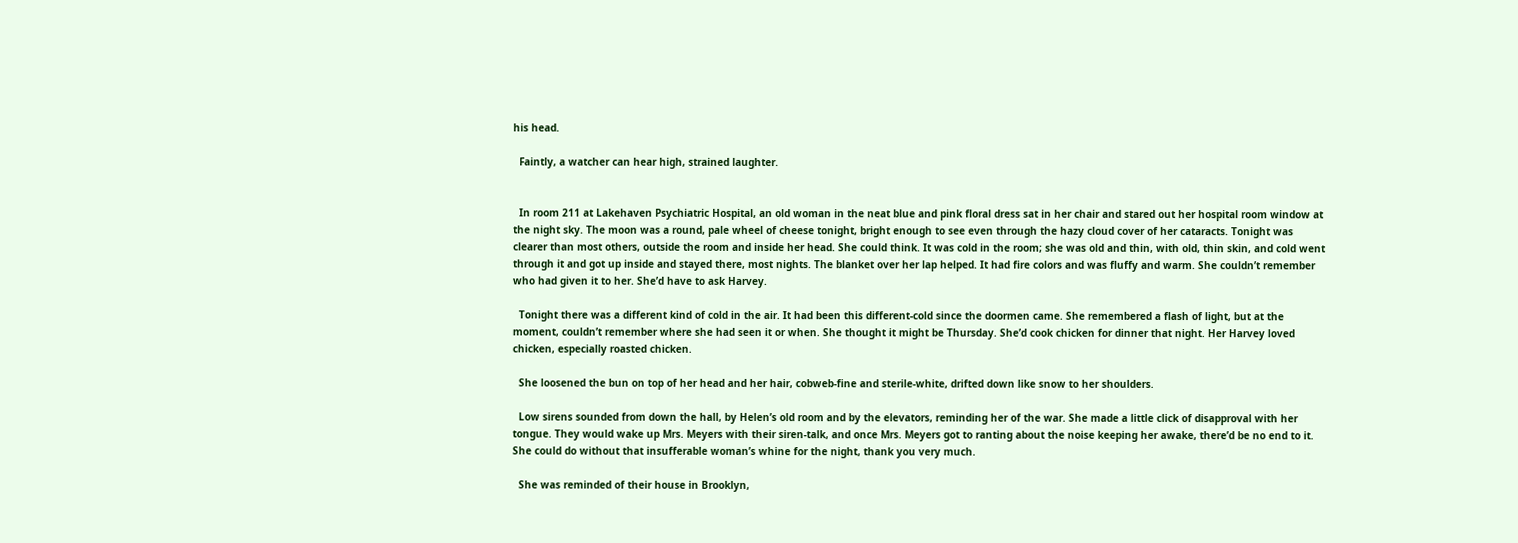his head.

  Faintly, a watcher can hear high, strained laughter.


  In room 211 at Lakehaven Psychiatric Hospital, an old woman in the neat blue and pink floral dress sat in her chair and stared out her hospital room window at the night sky. The moon was a round, pale wheel of cheese tonight, bright enough to see even through the hazy cloud cover of her cataracts. Tonight was clearer than most others, outside the room and inside her head. She could think. It was cold in the room; she was old and thin, with old, thin skin, and cold went through it and got up inside and stayed there, most nights. The blanket over her lap helped. It had fire colors and was fluffy and warm. She couldn’t remember who had given it to her. She’d have to ask Harvey.

  Tonight there was a different kind of cold in the air. It had been this different-cold since the doormen came. She remembered a flash of light, but at the moment, couldn’t remember where she had seen it or when. She thought it might be Thursday. She’d cook chicken for dinner that night. Her Harvey loved chicken, especially roasted chicken.

  She loosened the bun on top of her head and her hair, cobweb-fine and sterile-white, drifted down like snow to her shoulders.

  Low sirens sounded from down the hall, by Helen’s old room and by the elevators, reminding her of the war. She made a little click of disapproval with her tongue. They would wake up Mrs. Meyers with their siren-talk, and once Mrs. Meyers got to ranting about the noise keeping her awake, there’d be no end to it. She could do without that insufferable woman’s whine for the night, thank you very much.

  She was reminded of their house in Brooklyn,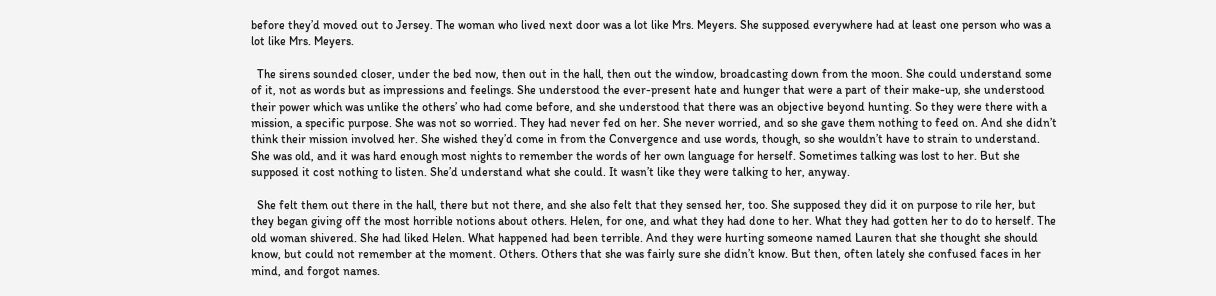before they’d moved out to Jersey. The woman who lived next door was a lot like Mrs. Meyers. She supposed everywhere had at least one person who was a lot like Mrs. Meyers.

  The sirens sounded closer, under the bed now, then out in the hall, then out the window, broadcasting down from the moon. She could understand some of it, not as words but as impressions and feelings. She understood the ever-present hate and hunger that were a part of their make-up, she understood their power which was unlike the others’ who had come before, and she understood that there was an objective beyond hunting. So they were there with a mission, a specific purpose. She was not so worried. They had never fed on her. She never worried, and so she gave them nothing to feed on. And she didn’t think their mission involved her. She wished they’d come in from the Convergence and use words, though, so she wouldn’t have to strain to understand. She was old, and it was hard enough most nights to remember the words of her own language for herself. Sometimes talking was lost to her. But she supposed it cost nothing to listen. She’d understand what she could. It wasn’t like they were talking to her, anyway.

  She felt them out there in the hall, there but not there, and she also felt that they sensed her, too. She supposed they did it on purpose to rile her, but they began giving off the most horrible notions about others. Helen, for one, and what they had done to her. What they had gotten her to do to herself. The old woman shivered. She had liked Helen. What happened had been terrible. And they were hurting someone named Lauren that she thought she should know, but could not remember at the moment. Others. Others that she was fairly sure she didn’t know. But then, often lately she confused faces in her mind, and forgot names.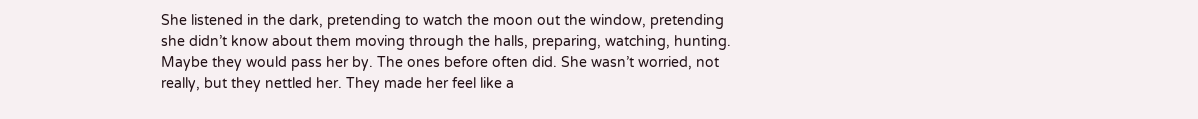She listened in the dark, pretending to watch the moon out the window, pretending she didn’t know about them moving through the halls, preparing, watching, hunting. Maybe they would pass her by. The ones before often did. She wasn’t worried, not really, but they nettled her. They made her feel like a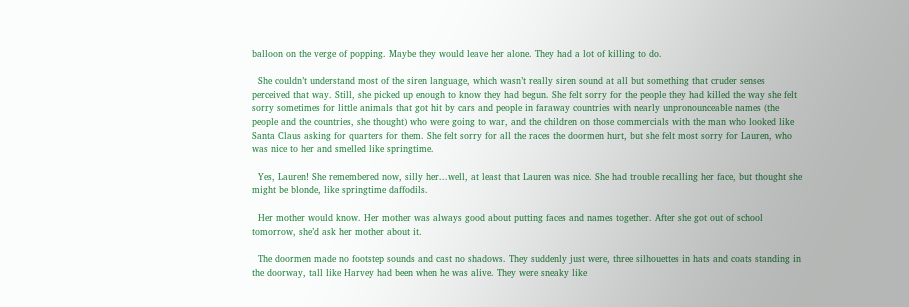balloon on the verge of popping. Maybe they would leave her alone. They had a lot of killing to do.

  She couldn’t understand most of the siren language, which wasn’t really siren sound at all but something that cruder senses perceived that way. Still, she picked up enough to know they had begun. She felt sorry for the people they had killed the way she felt sorry sometimes for little animals that got hit by cars and people in faraway countries with nearly unpronounceable names (the people and the countries, she thought) who were going to war, and the children on those commercials with the man who looked like Santa Claus asking for quarters for them. She felt sorry for all the races the doormen hurt, but she felt most sorry for Lauren, who was nice to her and smelled like springtime.

  Yes, Lauren! She remembered now, silly her...well, at least that Lauren was nice. She had trouble recalling her face, but thought she might be blonde, like springtime daffodils.

  Her mother would know. Her mother was always good about putting faces and names together. After she got out of school tomorrow, she’d ask her mother about it.

  The doormen made no footstep sounds and cast no shadows. They suddenly just were, three silhouettes in hats and coats standing in the doorway, tall like Harvey had been when he was alive. They were sneaky like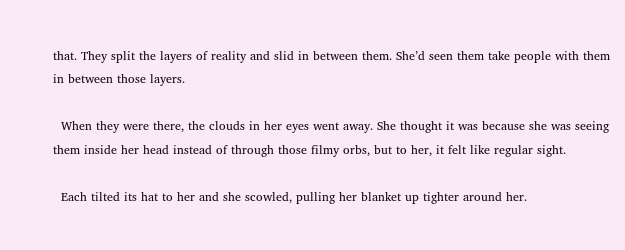that. They split the layers of reality and slid in between them. She’d seen them take people with them in between those layers.

  When they were there, the clouds in her eyes went away. She thought it was because she was seeing them inside her head instead of through those filmy orbs, but to her, it felt like regular sight.

  Each tilted its hat to her and she scowled, pulling her blanket up tighter around her.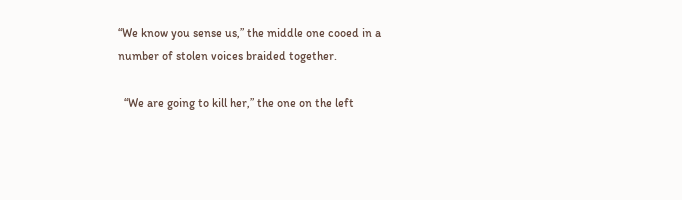“We know you sense us,” the middle one cooed in a number of stolen voices braided together.

  “We are going to kill her,” the one on the left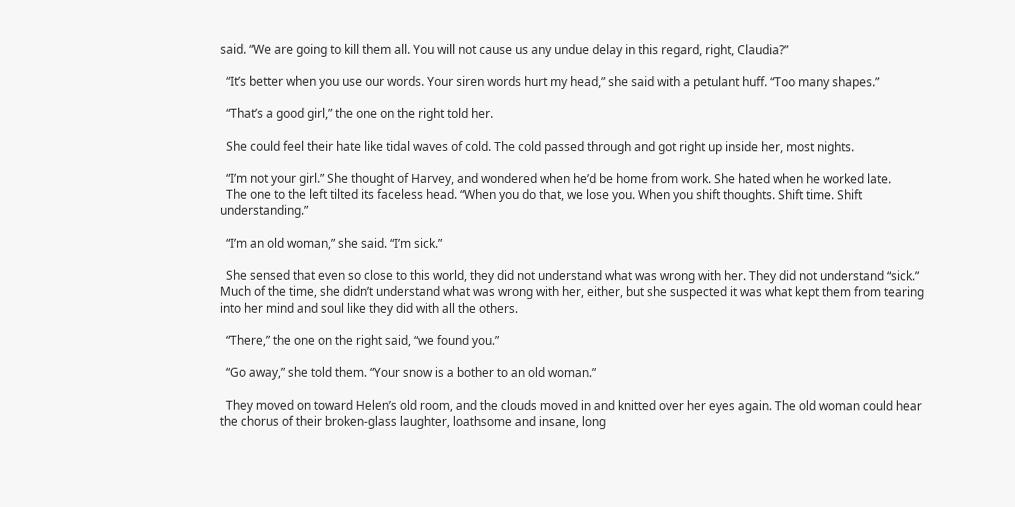said. “We are going to kill them all. You will not cause us any undue delay in this regard, right, Claudia?”

  “It’s better when you use our words. Your siren words hurt my head,” she said with a petulant huff. “Too many shapes.”

  “That’s a good girl,” the one on the right told her.

  She could feel their hate like tidal waves of cold. The cold passed through and got right up inside her, most nights.

  “I’m not your girl.” She thought of Harvey, and wondered when he’d be home from work. She hated when he worked late.
  The one to the left tilted its faceless head. “When you do that, we lose you. When you shift thoughts. Shift time. Shift understanding.”

  “I’m an old woman,” she said. “I’m sick.”

  She sensed that even so close to this world, they did not understand what was wrong with her. They did not understand “sick.” Much of the time, she didn’t understand what was wrong with her, either, but she suspected it was what kept them from tearing into her mind and soul like they did with all the others.

  “There,” the one on the right said, “we found you.”

  “Go away,” she told them. “Your snow is a bother to an old woman.”

  They moved on toward Helen’s old room, and the clouds moved in and knitted over her eyes again. The old woman could hear the chorus of their broken-glass laughter, loathsome and insane, long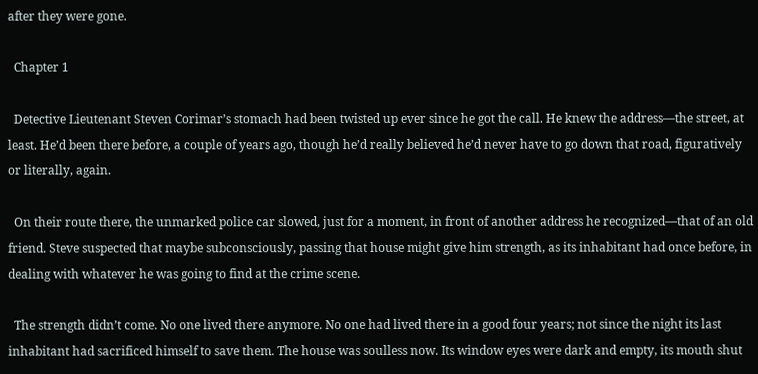after they were gone.

  Chapter 1

  Detective Lieutenant Steven Corimar’s stomach had been twisted up ever since he got the call. He knew the address—the street, at least. He’d been there before, a couple of years ago, though he’d really believed he’d never have to go down that road, figuratively or literally, again.

  On their route there, the unmarked police car slowed, just for a moment, in front of another address he recognized—that of an old friend. Steve suspected that maybe subconsciously, passing that house might give him strength, as its inhabitant had once before, in dealing with whatever he was going to find at the crime scene.

  The strength didn’t come. No one lived there anymore. No one had lived there in a good four years; not since the night its last inhabitant had sacrificed himself to save them. The house was soulless now. Its window eyes were dark and empty, its mouth shut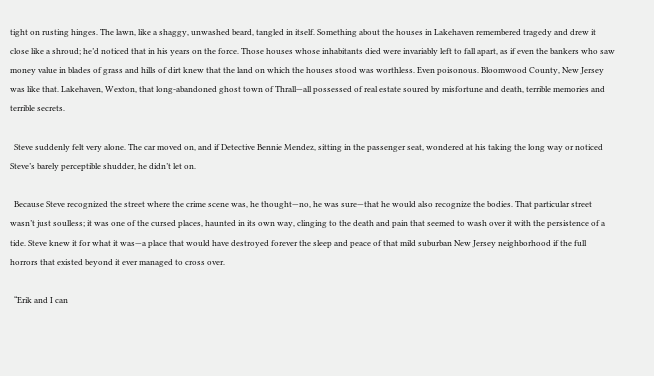tight on rusting hinges. The lawn, like a shaggy, unwashed beard, tangled in itself. Something about the houses in Lakehaven remembered tragedy and drew it close like a shroud; he’d noticed that in his years on the force. Those houses whose inhabitants died were invariably left to fall apart, as if even the bankers who saw money value in blades of grass and hills of dirt knew that the land on which the houses stood was worthless. Even poisonous. Bloomwood County, New Jersey was like that. Lakehaven, Wexton, that long-abandoned ghost town of Thrall—all possessed of real estate soured by misfortune and death, terrible memories and terrible secrets.

  Steve suddenly felt very alone. The car moved on, and if Detective Bennie Mendez, sitting in the passenger seat, wondered at his taking the long way or noticed Steve’s barely perceptible shudder, he didn’t let on.

  Because Steve recognized the street where the crime scene was, he thought—no, he was sure—that he would also recognize the bodies. That particular street wasn’t just soulless; it was one of the cursed places, haunted in its own way, clinging to the death and pain that seemed to wash over it with the persistence of a tide. Steve knew it for what it was—a place that would have destroyed forever the sleep and peace of that mild suburban New Jersey neighborhood if the full horrors that existed beyond it ever managed to cross over.

  “Erik and I can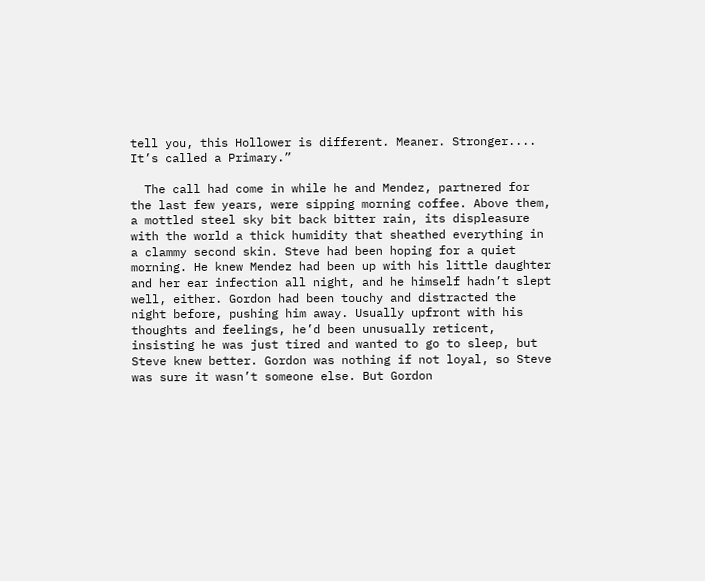tell you, this Hollower is different. Meaner. Stronger.... It’s called a Primary.”

  The call had come in while he and Mendez, partnered for the last few years, were sipping morning coffee. Above them, a mottled steel sky bit back bitter rain, its displeasure with the world a thick humidity that sheathed everything in a clammy second skin. Steve had been hoping for a quiet morning. He knew Mendez had been up with his little daughter and her ear infection all night, and he himself hadn’t slept well, either. Gordon had been touchy and distracted the night before, pushing him away. Usually upfront with his thoughts and feelings, he’d been unusually reticent, insisting he was just tired and wanted to go to sleep, but Steve knew better. Gordon was nothing if not loyal, so Steve was sure it wasn’t someone else. But Gordon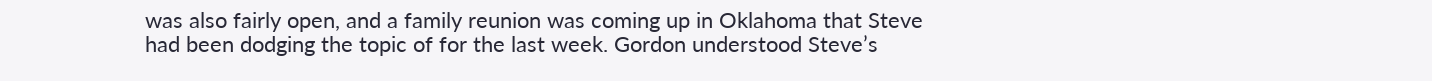was also fairly open, and a family reunion was coming up in Oklahoma that Steve had been dodging the topic of for the last week. Gordon understood Steve’s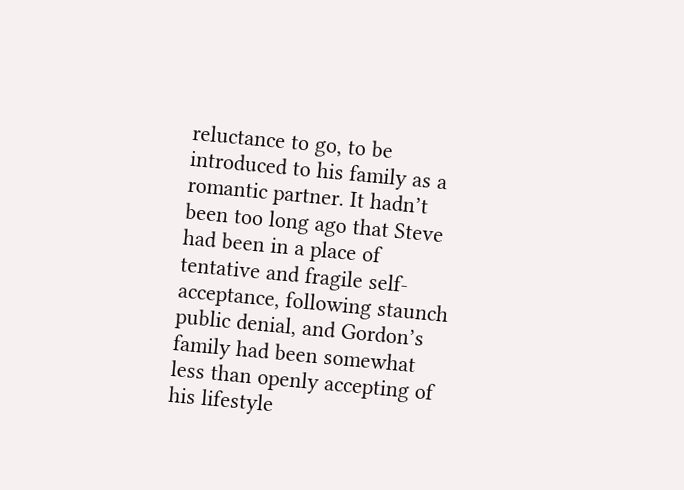reluctance to go, to be introduced to his family as a romantic partner. It hadn’t been too long ago that Steve had been in a place of tentative and fragile self-acceptance, following staunch public denial, and Gordon’s family had been somewhat less than openly accepting of his lifestyle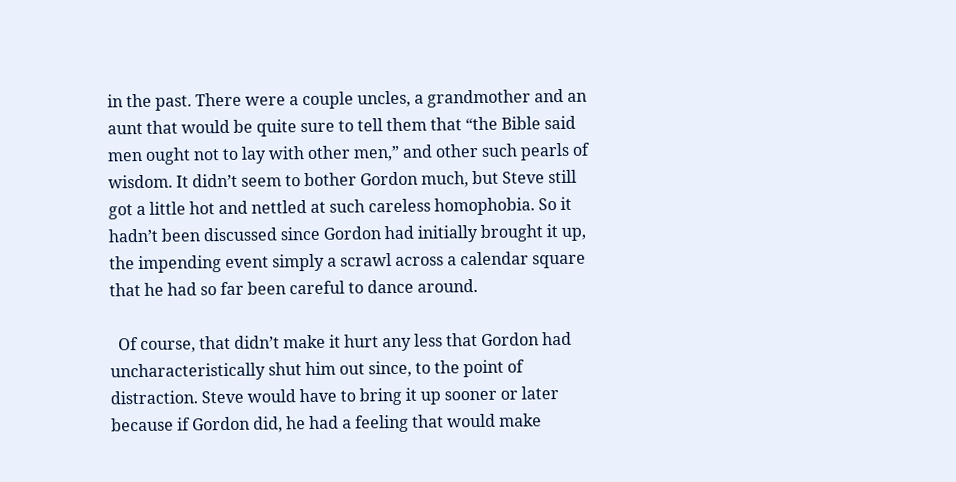in the past. There were a couple uncles, a grandmother and an aunt that would be quite sure to tell them that “the Bible said men ought not to lay with other men,” and other such pearls of wisdom. It didn’t seem to bother Gordon much, but Steve still got a little hot and nettled at such careless homophobia. So it hadn’t been discussed since Gordon had initially brought it up, the impending event simply a scrawl across a calendar square that he had so far been careful to dance around.

  Of course, that didn’t make it hurt any less that Gordon had uncharacteristically shut him out since, to the point of distraction. Steve would have to bring it up sooner or later because if Gordon did, he had a feeling that would make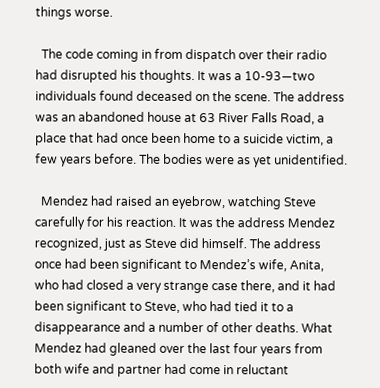things worse.

  The code coming in from dispatch over their radio had disrupted his thoughts. It was a 10-93—two individuals found deceased on the scene. The address was an abandoned house at 63 River Falls Road, a place that had once been home to a suicide victim, a few years before. The bodies were as yet unidentified.

  Mendez had raised an eyebrow, watching Steve carefully for his reaction. It was the address Mendez recognized, just as Steve did himself. The address once had been significant to Mendez’s wife, Anita, who had closed a very strange case there, and it had been significant to Steve, who had tied it to a disappearance and a number of other deaths. What Mendez had gleaned over the last four years from both wife and partner had come in reluctant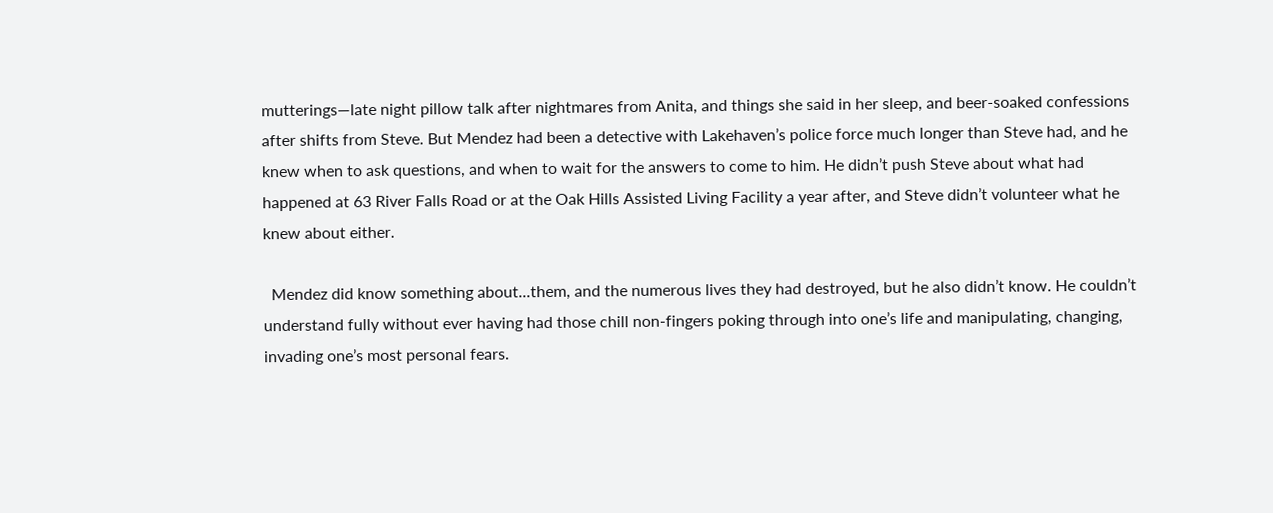mutterings—late night pillow talk after nightmares from Anita, and things she said in her sleep, and beer-soaked confessions after shifts from Steve. But Mendez had been a detective with Lakehaven’s police force much longer than Steve had, and he knew when to ask questions, and when to wait for the answers to come to him. He didn’t push Steve about what had happened at 63 River Falls Road or at the Oak Hills Assisted Living Facility a year after, and Steve didn’t volunteer what he knew about either.

  Mendez did know something about...them, and the numerous lives they had destroyed, but he also didn’t know. He couldn’t understand fully without ever having had those chill non-fingers poking through into one’s life and manipulating, changing, invading one’s most personal fears.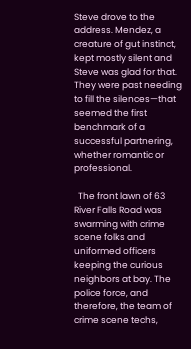Steve drove to the address. Mendez, a creature of gut instinct, kept mostly silent and Steve was glad for that. They were past needing to fill the silences—that seemed the first benchmark of a successful partnering, whether romantic or professional.

  The front lawn of 63 River Falls Road was swarming with crime scene folks and uniformed officers keeping the curious neighbors at bay. The police force, and therefore, the team of crime scene techs,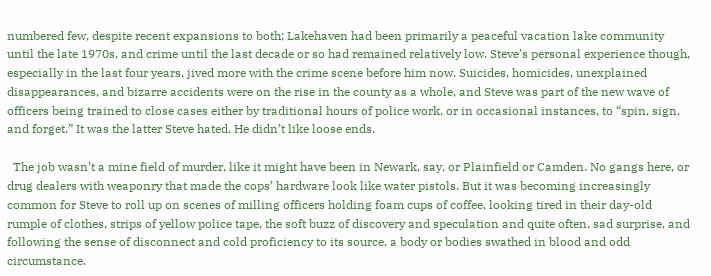numbered few, despite recent expansions to both; Lakehaven had been primarily a peaceful vacation lake community until the late 1970s, and crime until the last decade or so had remained relatively low. Steve’s personal experience though, especially in the last four years, jived more with the crime scene before him now. Suicides, homicides, unexplained disappearances, and bizarre accidents were on the rise in the county as a whole, and Steve was part of the new wave of officers being trained to close cases either by traditional hours of police work, or in occasional instances, to “spin, sign, and forget.” It was the latter Steve hated. He didn’t like loose ends.

  The job wasn’t a mine field of murder, like it might have been in Newark, say, or Plainfield or Camden. No gangs here, or drug dealers with weaponry that made the cops’ hardware look like water pistols. But it was becoming increasingly common for Steve to roll up on scenes of milling officers holding foam cups of coffee, looking tired in their day-old rumple of clothes, strips of yellow police tape, the soft buzz of discovery and speculation and quite often, sad surprise, and following the sense of disconnect and cold proficiency to its source, a body or bodies swathed in blood and odd circumstance.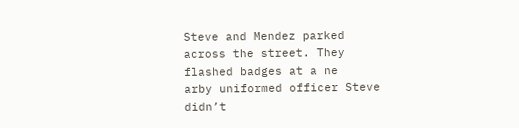Steve and Mendez parked across the street. They flashed badges at a ne
arby uniformed officer Steve didn’t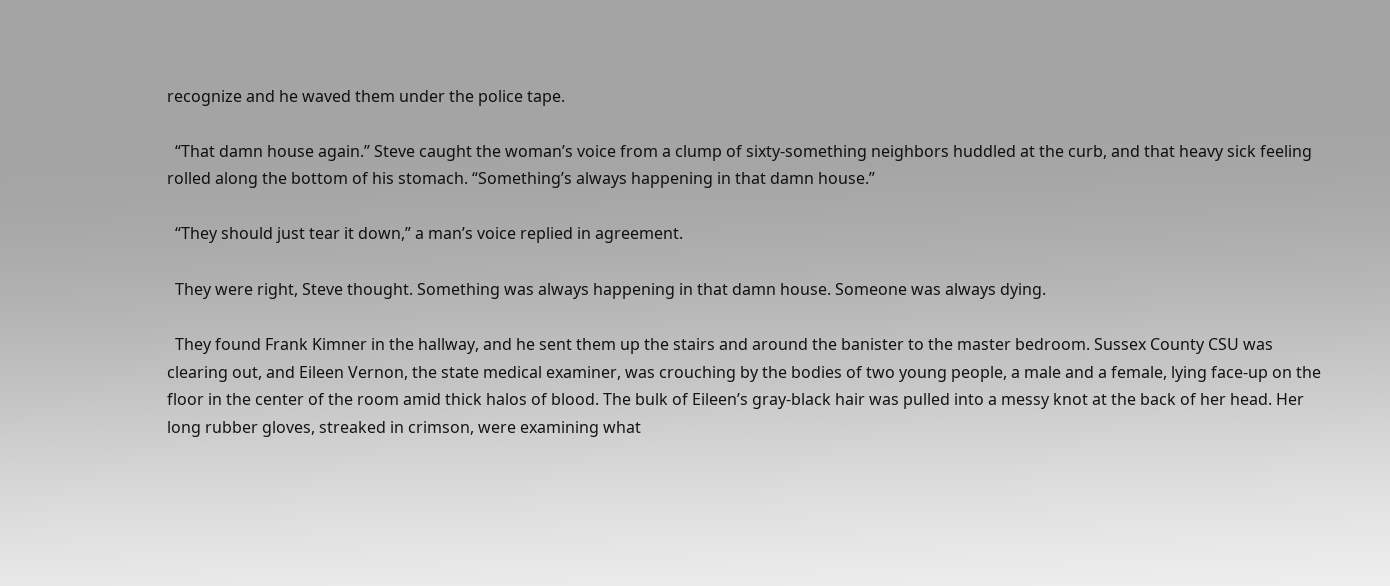recognize and he waved them under the police tape.

  “That damn house again.” Steve caught the woman’s voice from a clump of sixty-something neighbors huddled at the curb, and that heavy sick feeling rolled along the bottom of his stomach. “Something’s always happening in that damn house.”

  “They should just tear it down,” a man’s voice replied in agreement.

  They were right, Steve thought. Something was always happening in that damn house. Someone was always dying.

  They found Frank Kimner in the hallway, and he sent them up the stairs and around the banister to the master bedroom. Sussex County CSU was clearing out, and Eileen Vernon, the state medical examiner, was crouching by the bodies of two young people, a male and a female, lying face-up on the floor in the center of the room amid thick halos of blood. The bulk of Eileen’s gray-black hair was pulled into a messy knot at the back of her head. Her long rubber gloves, streaked in crimson, were examining what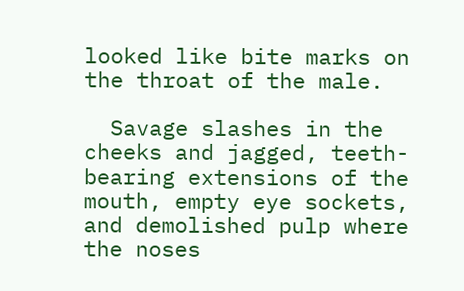looked like bite marks on the throat of the male.

  Savage slashes in the cheeks and jagged, teeth-bearing extensions of the mouth, empty eye sockets, and demolished pulp where the noses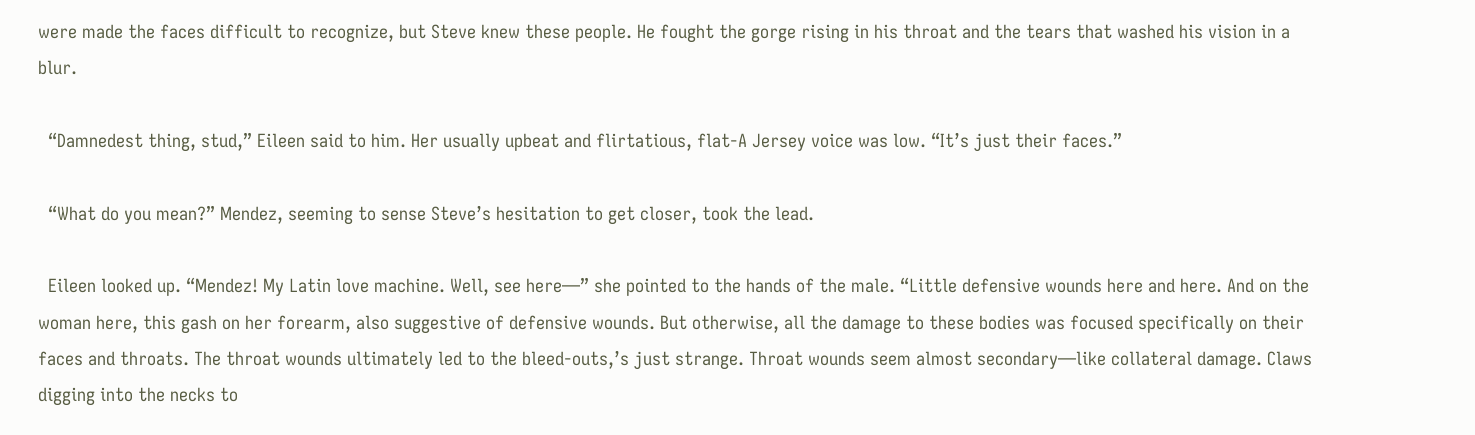were made the faces difficult to recognize, but Steve knew these people. He fought the gorge rising in his throat and the tears that washed his vision in a blur.

  “Damnedest thing, stud,” Eileen said to him. Her usually upbeat and flirtatious, flat-A Jersey voice was low. “It’s just their faces.”

  “What do you mean?” Mendez, seeming to sense Steve’s hesitation to get closer, took the lead.

  Eileen looked up. “Mendez! My Latin love machine. Well, see here—” she pointed to the hands of the male. “Little defensive wounds here and here. And on the woman here, this gash on her forearm, also suggestive of defensive wounds. But otherwise, all the damage to these bodies was focused specifically on their faces and throats. The throat wounds ultimately led to the bleed-outs,’s just strange. Throat wounds seem almost secondary—like collateral damage. Claws digging into the necks to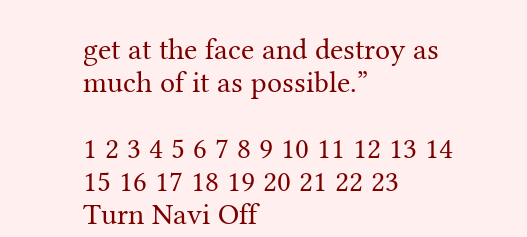get at the face and destroy as much of it as possible.”

1 2 3 4 5 6 7 8 9 10 11 12 13 14 15 16 17 18 19 20 21 22 23
Turn Navi Off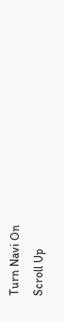Turn Navi On
Scroll Up